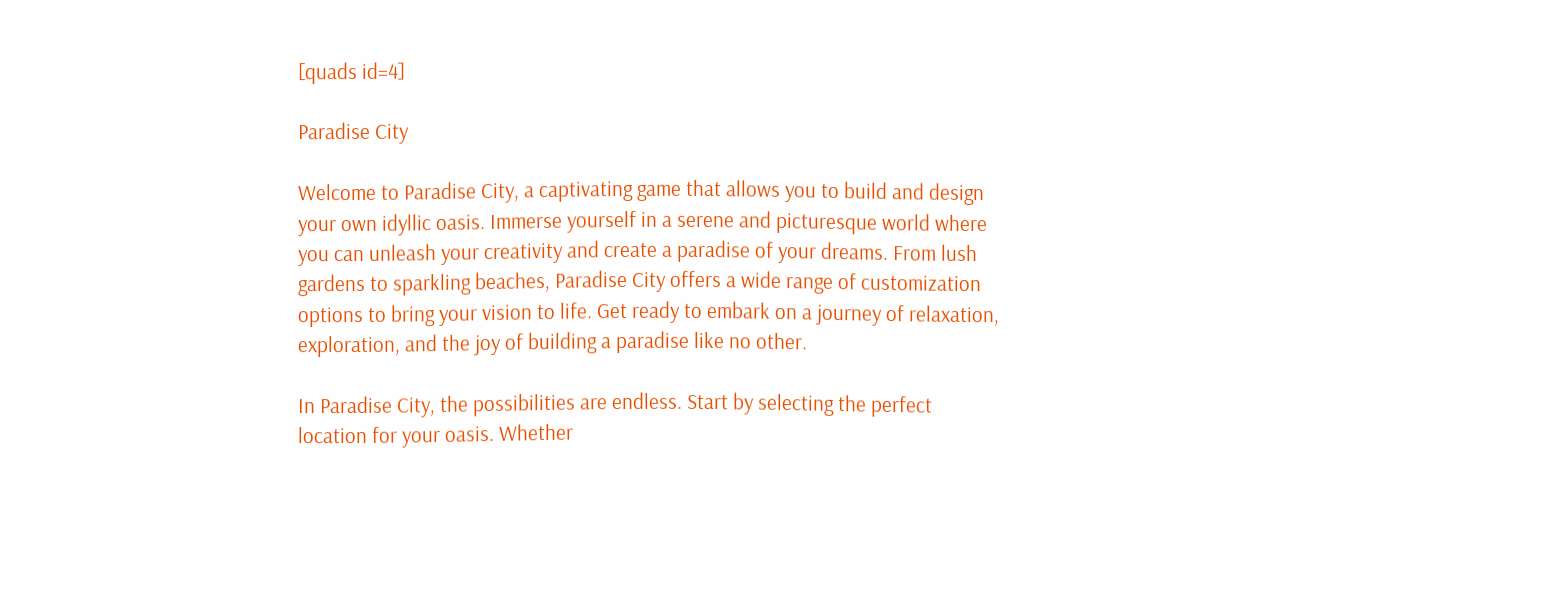[quads id=4]

Paradise City

Welcome to Paradise City, a captivating game that allows you to build and design your own idyllic oasis. Immerse yourself in a serene and picturesque world where you can unleash your creativity and create a paradise of your dreams. From lush gardens to sparkling beaches, Paradise City offers a wide range of customization options to bring your vision to life. Get ready to embark on a journey of relaxation, exploration, and the joy of building a paradise like no other.

In Paradise City, the possibilities are endless. Start by selecting the perfect location for your oasis. Whether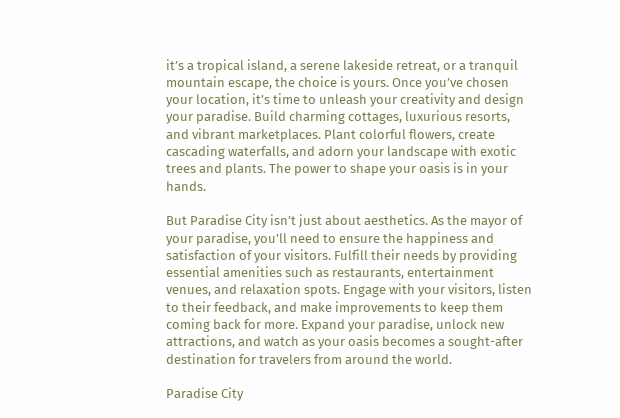it’s a tropical island, a serene lakeside retreat, or a tranquil mountain escape, the choice is yours. Once you’ve chosen your location, it’s time to unleash your creativity and design your paradise. Build charming cottages, luxurious resorts, and vibrant marketplaces. Plant colorful flowers, create cascading waterfalls, and adorn your landscape with exotic trees and plants. The power to shape your oasis is in your hands.

But Paradise City isn’t just about aesthetics. As the mayor of your paradise, you’ll need to ensure the happiness and satisfaction of your visitors. Fulfill their needs by providing essential amenities such as restaurants, entertainment venues, and relaxation spots. Engage with your visitors, listen to their feedback, and make improvements to keep them coming back for more. Expand your paradise, unlock new attractions, and watch as your oasis becomes a sought-after destination for travelers from around the world.

Paradise City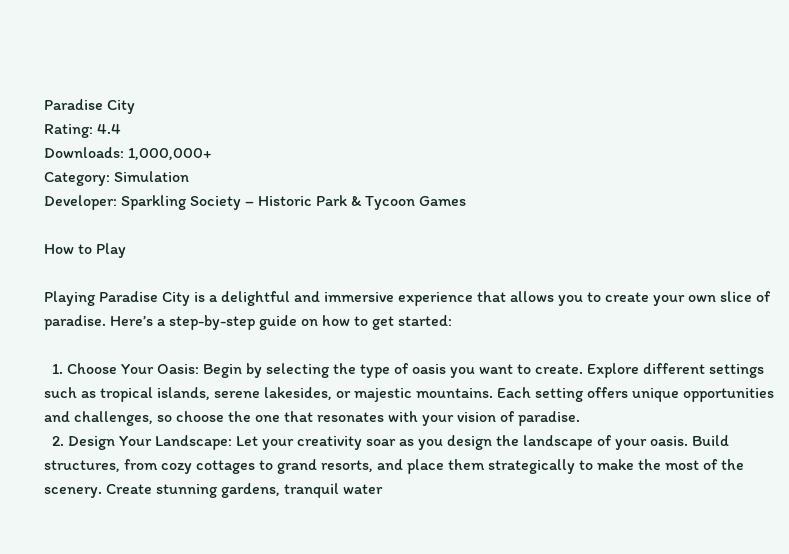Paradise City
Rating: 4.4
Downloads: 1,000,000+
Category: Simulation
Developer: Sparkling Society – Historic Park & Tycoon Games

How to Play

Playing Paradise City is a delightful and immersive experience that allows you to create your own slice of paradise. Here’s a step-by-step guide on how to get started:

  1. Choose Your Oasis: Begin by selecting the type of oasis you want to create. Explore different settings such as tropical islands, serene lakesides, or majestic mountains. Each setting offers unique opportunities and challenges, so choose the one that resonates with your vision of paradise.
  2. Design Your Landscape: Let your creativity soar as you design the landscape of your oasis. Build structures, from cozy cottages to grand resorts, and place them strategically to make the most of the scenery. Create stunning gardens, tranquil water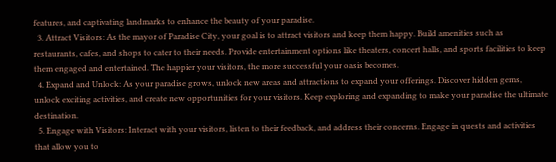features, and captivating landmarks to enhance the beauty of your paradise.
  3. Attract Visitors: As the mayor of Paradise City, your goal is to attract visitors and keep them happy. Build amenities such as restaurants, cafes, and shops to cater to their needs. Provide entertainment options like theaters, concert halls, and sports facilities to keep them engaged and entertained. The happier your visitors, the more successful your oasis becomes.
  4. Expand and Unlock: As your paradise grows, unlock new areas and attractions to expand your offerings. Discover hidden gems, unlock exciting activities, and create new opportunities for your visitors. Keep exploring and expanding to make your paradise the ultimate destination.
  5. Engage with Visitors: Interact with your visitors, listen to their feedback, and address their concerns. Engage in quests and activities that allow you to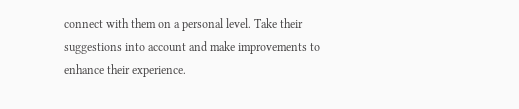connect with them on a personal level. Take their suggestions into account and make improvements to enhance their experience.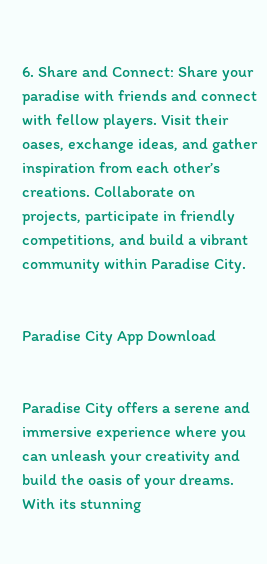6. Share and Connect: Share your paradise with friends and connect with fellow players. Visit their oases, exchange ideas, and gather inspiration from each other’s creations. Collaborate on projects, participate in friendly competitions, and build a vibrant community within Paradise City.


Paradise City App Download


Paradise City offers a serene and immersive experience where you can unleash your creativity and build the oasis of your dreams. With its stunning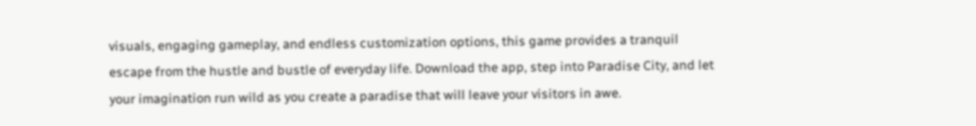visuals, engaging gameplay, and endless customization options, this game provides a tranquil escape from the hustle and bustle of everyday life. Download the app, step into Paradise City, and let your imagination run wild as you create a paradise that will leave your visitors in awe.